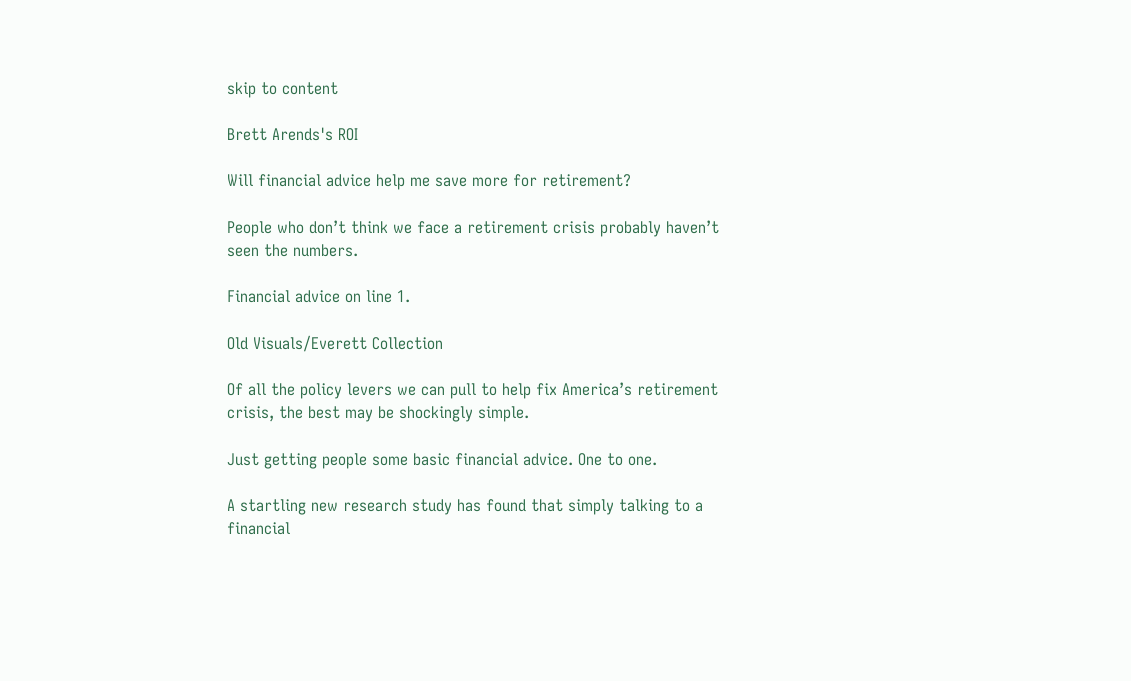skip to content

Brett Arends's ROI

Will financial advice help me save more for retirement?

People who don’t think we face a retirement crisis probably haven’t seen the numbers.

Financial advice on line 1.

Old Visuals/Everett Collection

Of all the policy levers we can pull to help fix America’s retirement crisis, the best may be shockingly simple.

Just getting people some basic financial advice. One to one.

A startling new research study has found that simply talking to a financial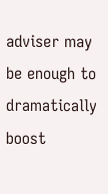adviser may be enough to dramatically boost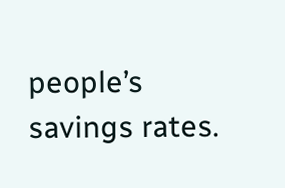people’s savings rates.